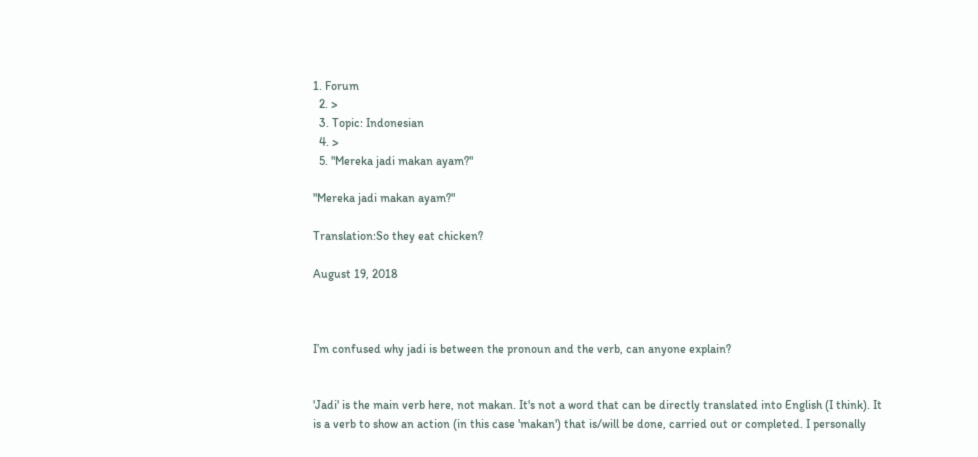1. Forum
  2. >
  3. Topic: Indonesian
  4. >
  5. "Mereka jadi makan ayam?"

"Mereka jadi makan ayam?"

Translation:So they eat chicken?

August 19, 2018



I’m confused why jadi is between the pronoun and the verb, can anyone explain?


'Jadi' is the main verb here, not makan. It's not a word that can be directly translated into English (I think). It is a verb to show an action (in this case 'makan') that is/will be done, carried out or completed. I personally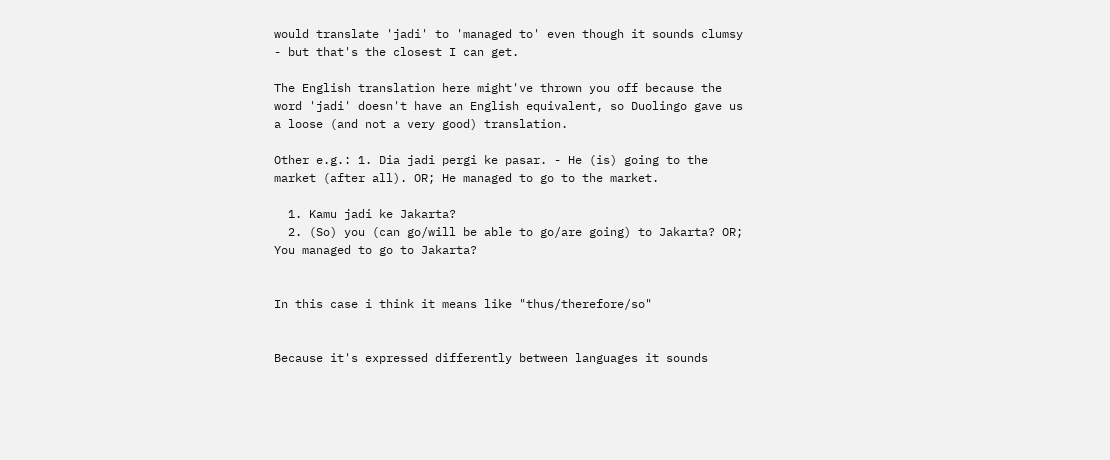would translate 'jadi' to 'managed to' even though it sounds clumsy - but that's the closest I can get.

The English translation here might've thrown you off because the word 'jadi' doesn't have an English equivalent, so Duolingo gave us a loose (and not a very good) translation.

Other e.g.: 1. Dia jadi pergi ke pasar. - He (is) going to the market (after all). OR; He managed to go to the market.

  1. Kamu jadi ke Jakarta?
  2. (So) you (can go/will be able to go/are going) to Jakarta? OR; You managed to go to Jakarta?


In this case i think it means like "thus/therefore/so"


Because it's expressed differently between languages it sounds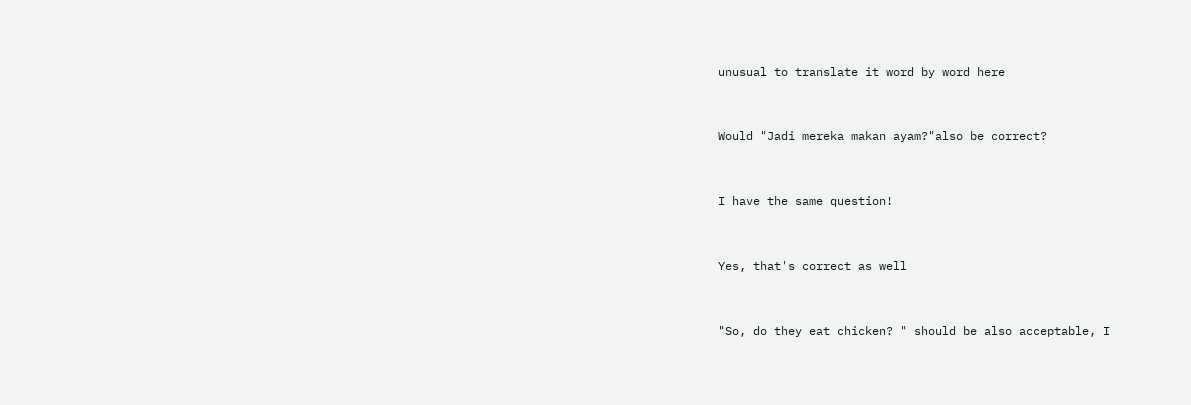unusual to translate it word by word here


Would "Jadi mereka makan ayam?"also be correct?


I have the same question!


Yes, that's correct as well


"So, do they eat chicken? " should be also acceptable, I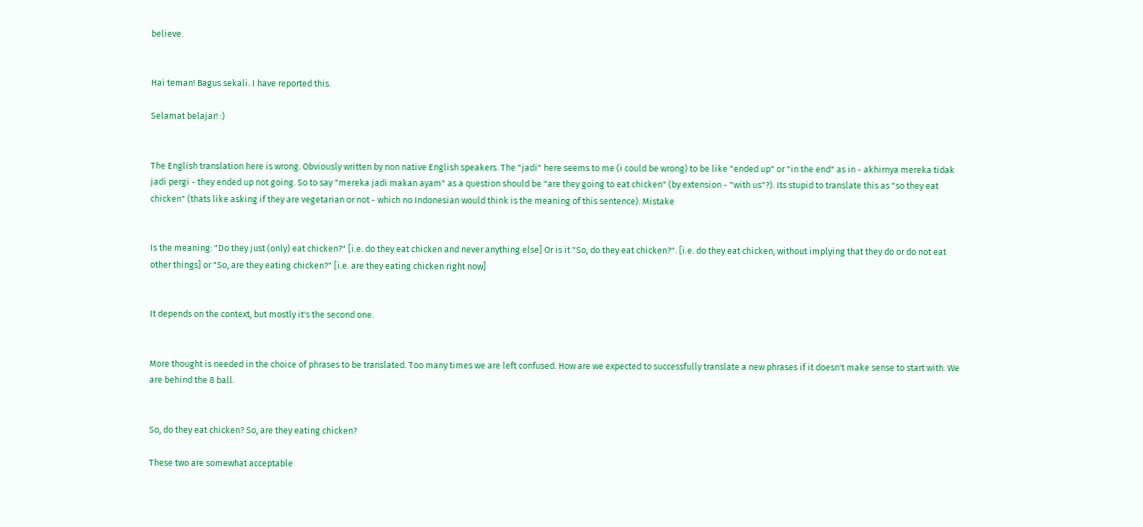believe.


Hai teman! Bagus sekali. I have reported this.

Selamat belajar! :)


The English translation here is wrong. Obviously written by non native English speakers. The "jadi" here seems to me (i could be wrong) to be like "ended up" or "in the end" as in - akhirnya mereka tidak jadi pergi - they ended up not going. So to say "mereka jadi makan ayam" as a question should be "are they going to eat chicken" (by extension - "with us"?). Its stupid to translate this as "so they eat chicken" (thats like asking if they are vegetarian or not - which no Indonesian would think is the meaning of this sentence). Mistake


Is the meaning: "Do they just (only) eat chicken?" [i.e. do they eat chicken and never anything else] Or is it "So, do they eat chicken?". [i.e. do they eat chicken, without implying that they do or do not eat other things] or "So, are they eating chicken?" [i.e. are they eating chicken right now]


It depends on the context, but mostly it's the second one.


More thought is needed in the choice of phrases to be translated. Too many times we are left confused. How are we expected to successfully translate a new phrases if it doesn't make sense to start with. We are behind the 8 ball.


So, do they eat chicken? So, are they eating chicken?

These two are somewhat acceptable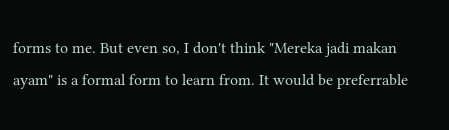forms to me. But even so, I don't think "Mereka jadi makan ayam" is a formal form to learn from. It would be preferrable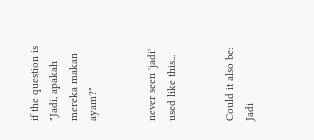if the question is "Jadi, apakah mereka makan ayam?"


never seen 'jadi' used like this...


Could it also be: Jadi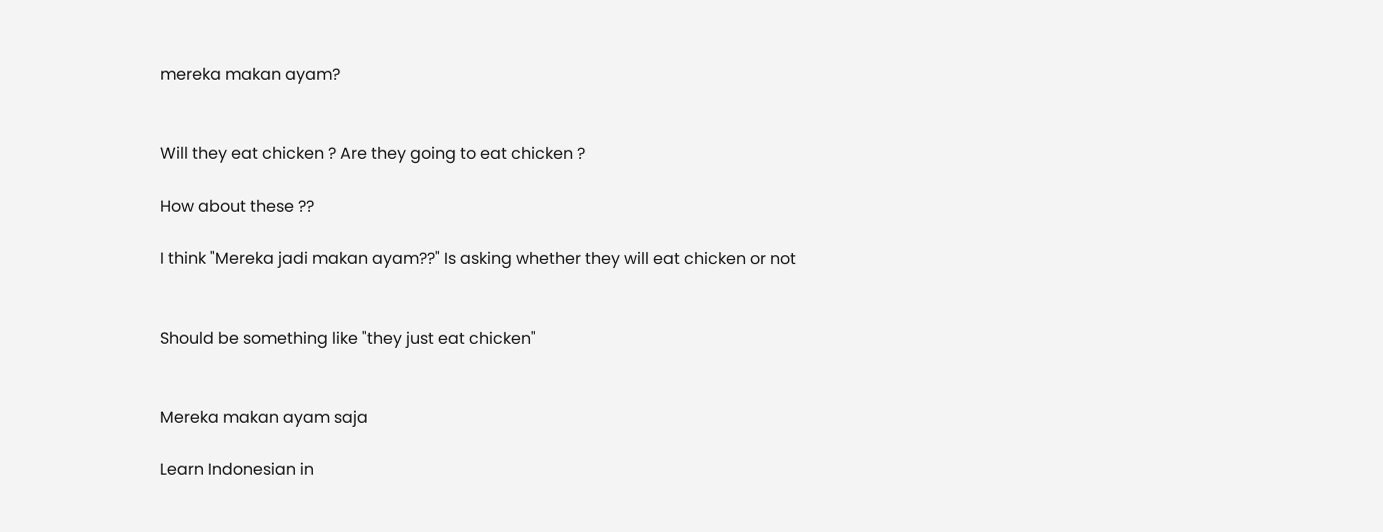mereka makan ayam?


Will they eat chicken ? Are they going to eat chicken ?

How about these ??

I think "Mereka jadi makan ayam??" Is asking whether they will eat chicken or not


Should be something like "they just eat chicken"


Mereka makan ayam saja

Learn Indonesian in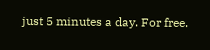just 5 minutes a day. For free.